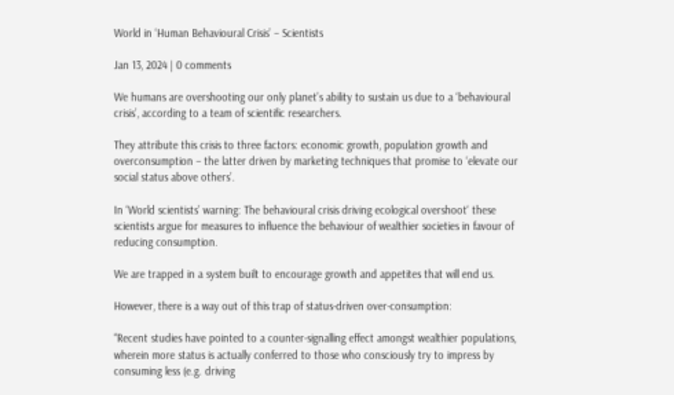World in ‘Human Behavioural Crisis’ – Scientists

Jan 13, 2024 | 0 comments

We humans are overshooting our only planet’s ability to sustain us due to a ‘behavioural crisis’, according to a team of scientific researchers.

They attribute this crisis to three factors: economic growth, population growth and overconsumption – the latter driven by marketing techniques that promise to ‘elevate our social status above others’.

In ‘World scientists’ warning: The behavioural crisis driving ecological overshoot‘ these scientists argue for measures to influence the behaviour of wealthier societies in favour of reducing consumption.

We are trapped in a system built to encourage growth and appetites that will end us.

However, there is a way out of this trap of status-driven over-consumption:

“Recent studies have pointed to a counter-signalling effect amongst wealthier populations, wherein more status is actually conferred to those who consciously try to impress by consuming less (e.g. driving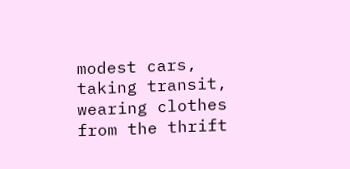modest cars, taking transit, wearing clothes from the thrift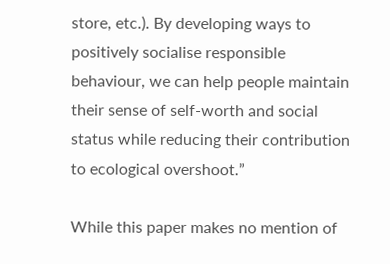store, etc.). By developing ways to positively socialise responsible behaviour, we can help people maintain their sense of self-worth and social status while reducing their contribution to ecological overshoot.”

While this paper makes no mention of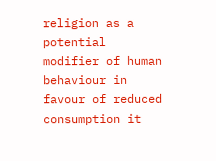religion as a potential modifier of human behaviour in favour of reduced consumption it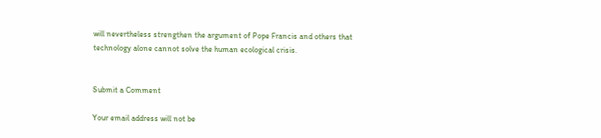will nevertheless strengthen the argument of Pope Francis and others that technology alone cannot solve the human ecological crisis.


Submit a Comment

Your email address will not be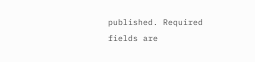published. Required fields are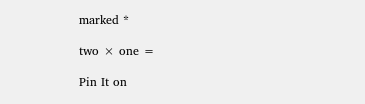marked *

two × one =

Pin It on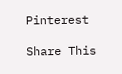Pinterest

Share This